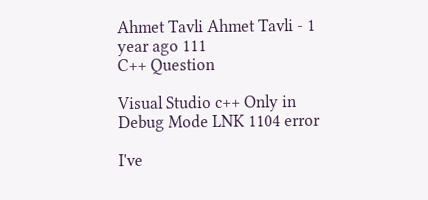Ahmet Tavli Ahmet Tavli - 1 year ago 111
C++ Question

Visual Studio c++ Only in Debug Mode LNK 1104 error

I've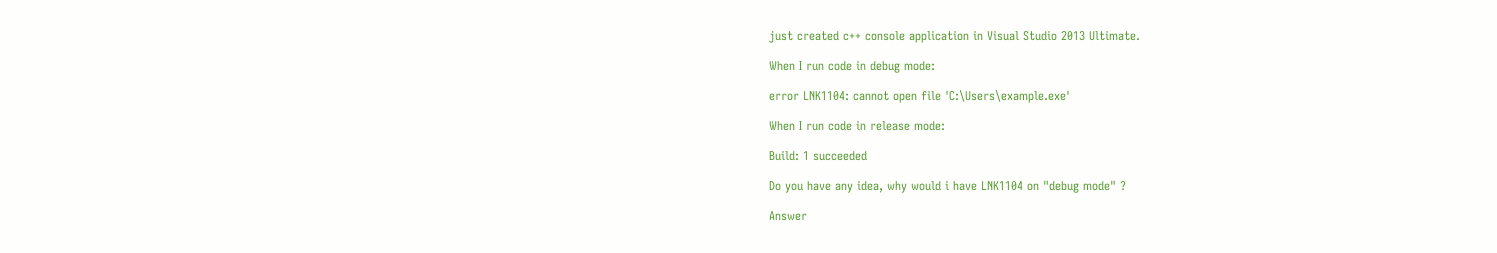just created c++ console application in Visual Studio 2013 Ultimate.

When I run code in debug mode:

error LNK1104: cannot open file 'C:\Users\example.exe'

When I run code in release mode:

Build: 1 succeeded

Do you have any idea, why would i have LNK1104 on "debug mode" ?

Answer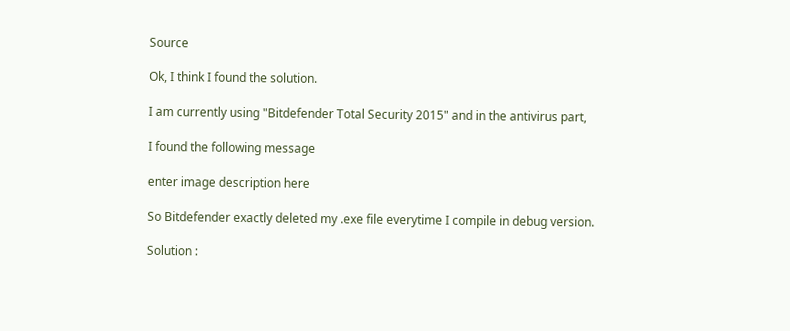Source

Ok, I think I found the solution.

I am currently using "Bitdefender Total Security 2015" and in the antivirus part,

I found the following message

enter image description here

So Bitdefender exactly deleted my .exe file everytime I compile in debug version.

Solution :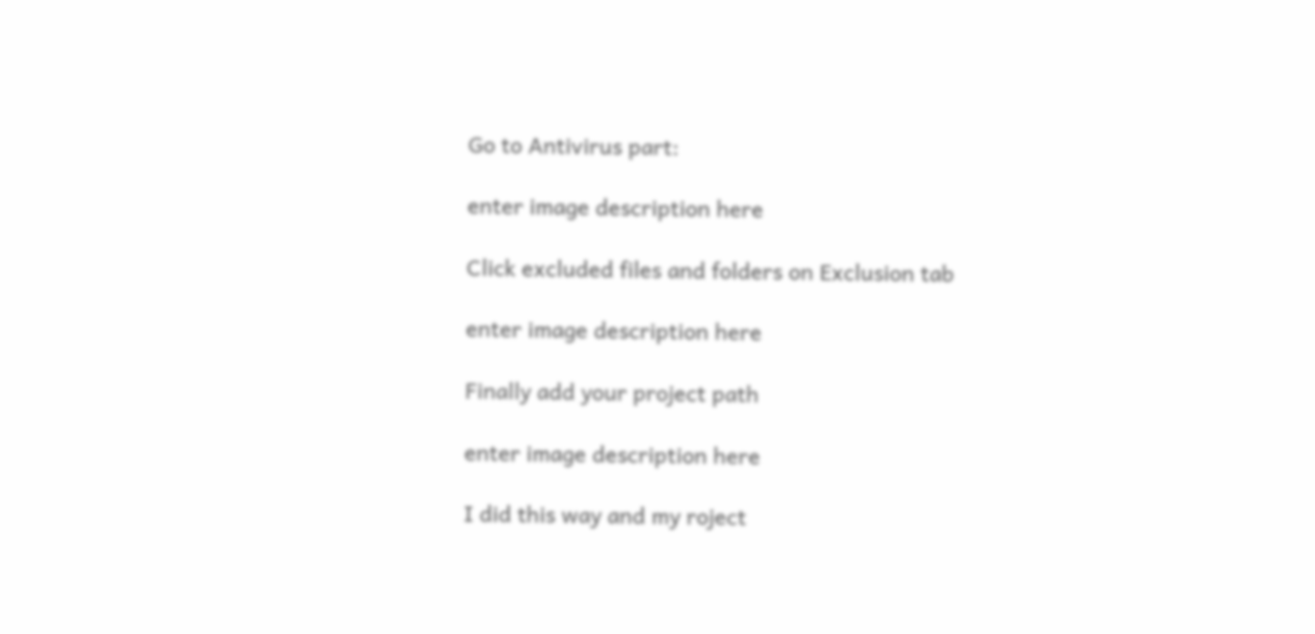Go to Antivirus part:

enter image description here

Click excluded files and folders on Exclusion tab

enter image description here

Finally add your project path

enter image description here

I did this way and my roject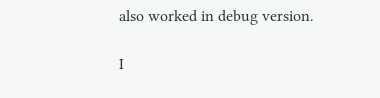also worked in debug version.

I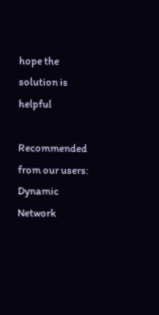hope the solution is helpful

Recommended from our users: Dynamic Network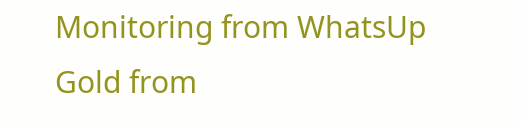Monitoring from WhatsUp Gold from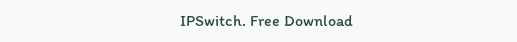IPSwitch. Free Download